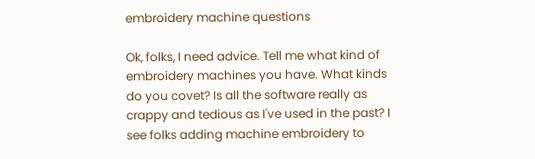embroidery machine questions

Ok, folks, I need advice. Tell me what kind of embroidery machines you have. What kinds do you covet? Is all the software really as crappy and tedious as I've used in the past? I see folks adding machine embroidery to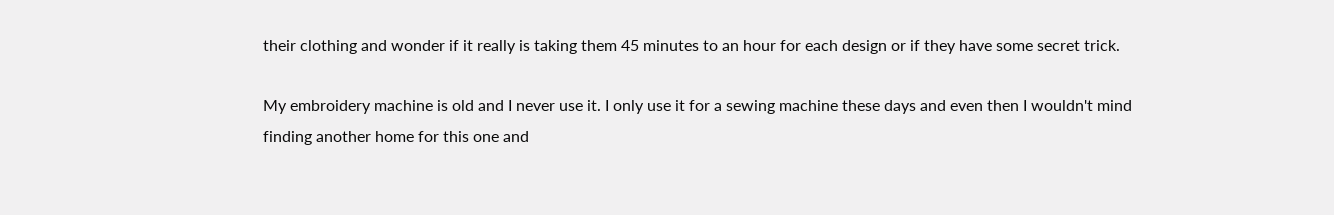their clothing and wonder if it really is taking them 45 minutes to an hour for each design or if they have some secret trick.

My embroidery machine is old and I never use it. I only use it for a sewing machine these days and even then I wouldn't mind finding another home for this one and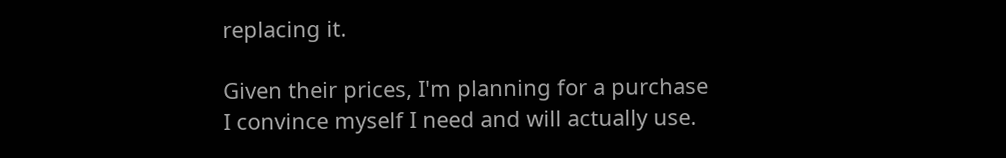replacing it.

Given their prices, I'm planning for a purchase I convince myself I need and will actually use.